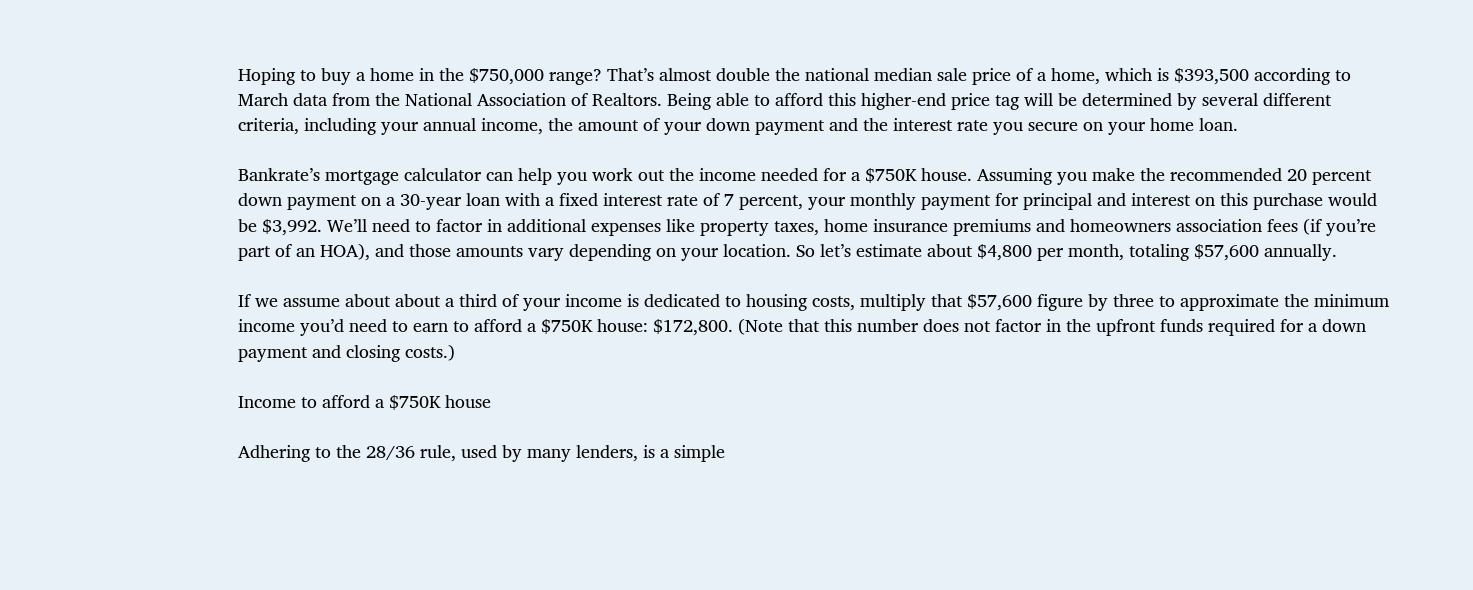Hoping to buy a home in the $750,000 range? That’s almost double the national median sale price of a home, which is $393,500 according to March data from the National Association of Realtors. Being able to afford this higher-end price tag will be determined by several different criteria, including your annual income, the amount of your down payment and the interest rate you secure on your home loan.

Bankrate’s mortgage calculator can help you work out the income needed for a $750K house. Assuming you make the recommended 20 percent down payment on a 30-year loan with a fixed interest rate of 7 percent, your monthly payment for principal and interest on this purchase would be $3,992. We’ll need to factor in additional expenses like property taxes, home insurance premiums and homeowners association fees (if you’re part of an HOA), and those amounts vary depending on your location. So let’s estimate about $4,800 per month, totaling $57,600 annually.

If we assume about about a third of your income is dedicated to housing costs, multiply that $57,600 figure by three to approximate the minimum income you’d need to earn to afford a $750K house: $172,800. (Note that this number does not factor in the upfront funds required for a down payment and closing costs.)

Income to afford a $750K house

Adhering to the 28/36 rule, used by many lenders, is a simple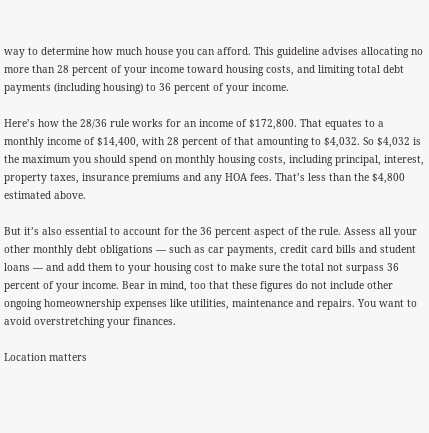way to determine how much house you can afford. This guideline advises allocating no more than 28 percent of your income toward housing costs, and limiting total debt payments (including housing) to 36 percent of your income.

Here’s how the 28/36 rule works for an income of $172,800. That equates to a monthly income of $14,400, with 28 percent of that amounting to $4,032. So $4,032 is the maximum you should spend on monthly housing costs, including principal, interest, property taxes, insurance premiums and any HOA fees. That’s less than the $4,800 estimated above.

But it’s also essential to account for the 36 percent aspect of the rule. Assess all your other monthly debt obligations — such as car payments, credit card bills and student loans — and add them to your housing cost to make sure the total not surpass 36 percent of your income. Bear in mind, too that these figures do not include other ongoing homeownership expenses like utilities, maintenance and repairs. You want to avoid overstretching your finances.

Location matters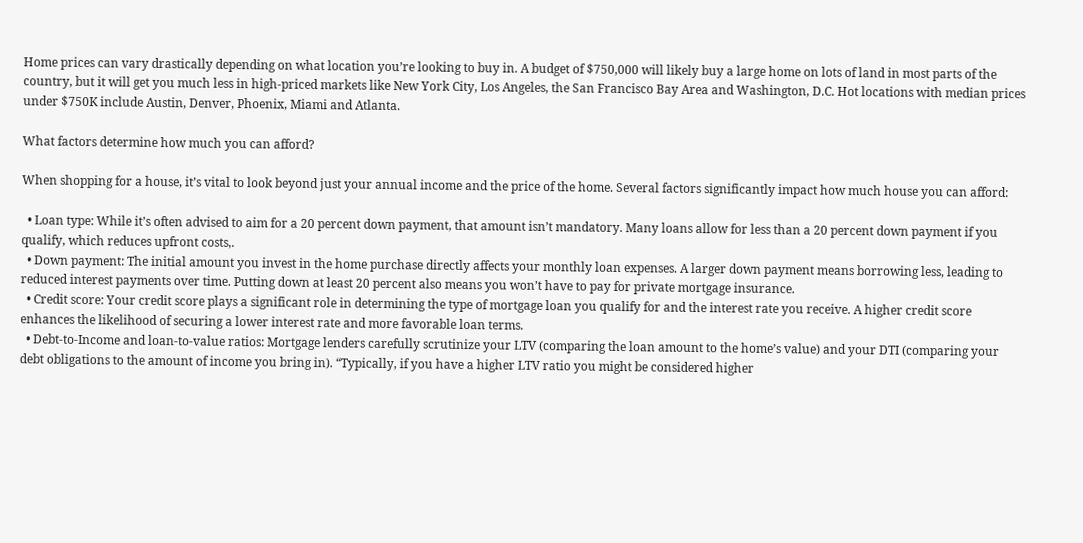Home prices can vary drastically depending on what location you’re looking to buy in. A budget of $750,000 will likely buy a large home on lots of land in most parts of the country, but it will get you much less in high-priced markets like New York City, Los Angeles, the San Francisco Bay Area and Washington, D.C. Hot locations with median prices under $750K include Austin, Denver, Phoenix, Miami and Atlanta.

What factors determine how much you can afford?

When shopping for a house, it’s vital to look beyond just your annual income and the price of the home. Several factors significantly impact how much house you can afford:

  • Loan type: While it’s often advised to aim for a 20 percent down payment, that amount isn’t mandatory. Many loans allow for less than a 20 percent down payment if you qualify, which reduces upfront costs,.
  • Down payment: The initial amount you invest in the home purchase directly affects your monthly loan expenses. A larger down payment means borrowing less, leading to reduced interest payments over time. Putting down at least 20 percent also means you won’t have to pay for private mortgage insurance.
  • Credit score: Your credit score plays a significant role in determining the type of mortgage loan you qualify for and the interest rate you receive. A higher credit score enhances the likelihood of securing a lower interest rate and more favorable loan terms.
  • Debt-to-Income and loan-to-value ratios: Mortgage lenders carefully scrutinize your LTV (comparing the loan amount to the home’s value) and your DTI (comparing your debt obligations to the amount of income you bring in). “Typically, if you have a higher LTV ratio you might be considered higher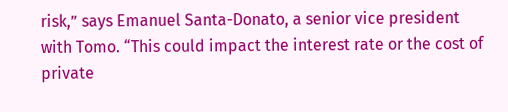risk,” says Emanuel Santa-Donato, a senior vice president with Tomo. “This could impact the interest rate or the cost of private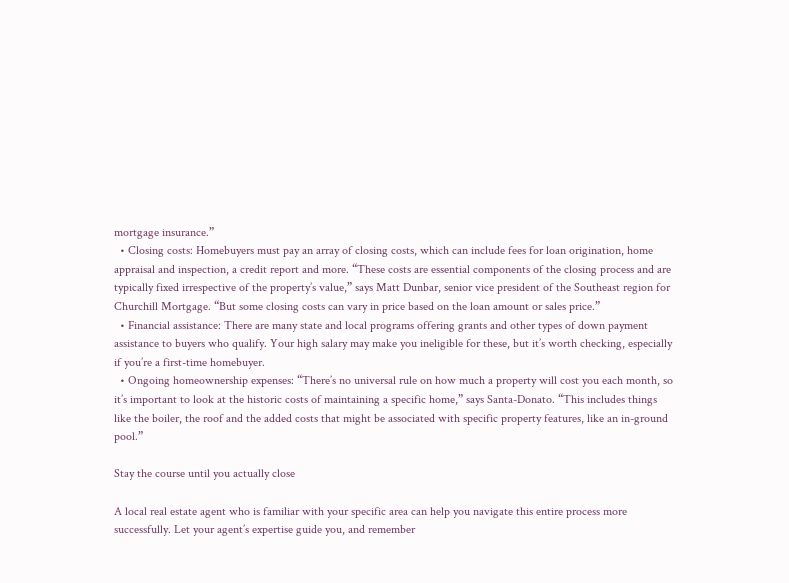mortgage insurance.”
  • Closing costs: Homebuyers must pay an array of closing costs, which can include fees for loan origination, home appraisal and inspection, a credit report and more. “These costs are essential components of the closing process and are typically fixed irrespective of the property’s value,” says Matt Dunbar, senior vice president of the Southeast region for Churchill Mortgage. “But some closing costs can vary in price based on the loan amount or sales price.”
  • Financial assistance: There are many state and local programs offering grants and other types of down payment assistance to buyers who qualify. Your high salary may make you ineligible for these, but it’s worth checking, especially if you’re a first-time homebuyer.
  • Ongoing homeownership expenses: “There’s no universal rule on how much a property will cost you each month, so it’s important to look at the historic costs of maintaining a specific home,” says Santa-Donato. “This includes things like the boiler, the roof and the added costs that might be associated with specific property features, like an in-ground pool.”

Stay the course until you actually close

A local real estate agent who is familiar with your specific area can help you navigate this entire process more successfully. Let your agent’s expertise guide you, and remember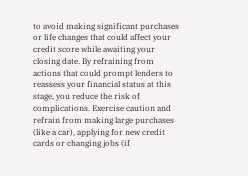to avoid making significant purchases or life changes that could affect your credit score while awaiting your closing date. By refraining from actions that could prompt lenders to reassess your financial status at this stage, you reduce the risk of complications. Exercise caution and refrain from making large purchases (like a car), applying for new credit cards or changing jobs (if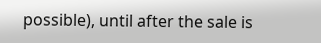possible), until after the sale is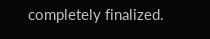completely finalized.